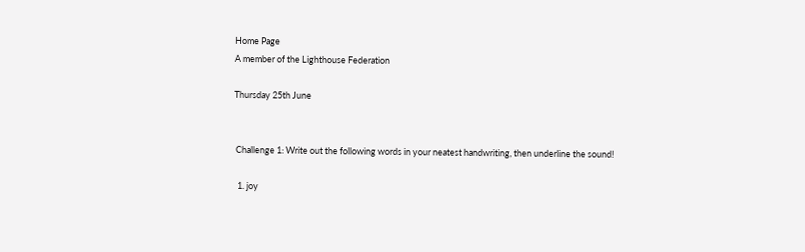Home Page
A member of the Lighthouse Federation

Thursday 25th June


 Challenge 1: Write out the following words in your neatest handwriting, then underline the sound!

  1. joy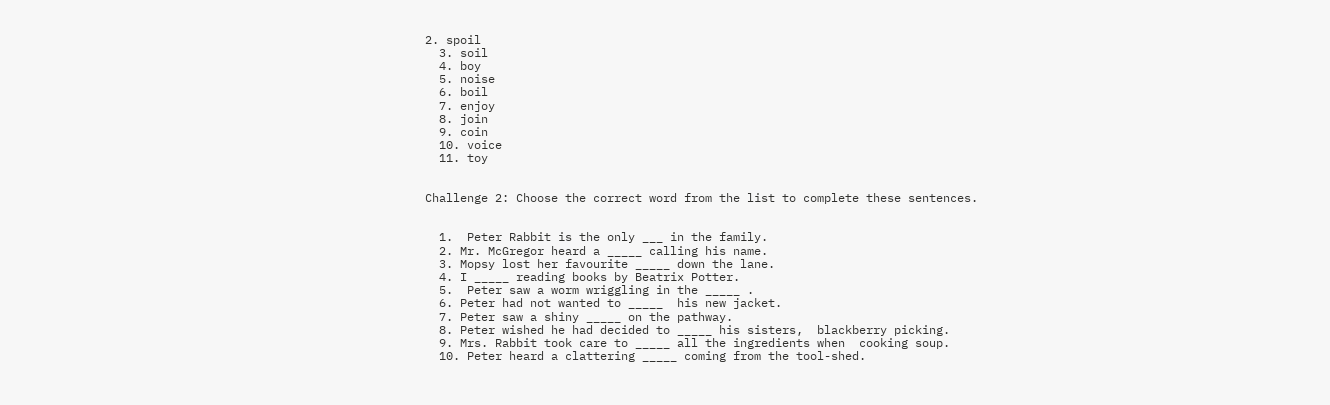2. spoil
  3. soil
  4. boy
  5. noise
  6. boil
  7. enjoy
  8. join
  9. coin
  10. voice
  11. toy


Challenge 2: Choose the correct word from the list to complete these sentences.


  1.  Peter Rabbit is the only ___ in the family.
  2. Mr. McGregor heard a _____ calling his name.
  3. Mopsy lost her favourite _____ down the lane.
  4. I _____ reading books by Beatrix Potter.
  5.  Peter saw a worm wriggling in the _____ .
  6. Peter had not wanted to _____  his new jacket.
  7. Peter saw a shiny _____ on the pathway.
  8. Peter wished he had decided to _____ his sisters,  blackberry picking.
  9. Mrs. Rabbit took care to _____ all the ingredients when  cooking soup.
  10. Peter heard a clattering _____ coming from the tool-shed.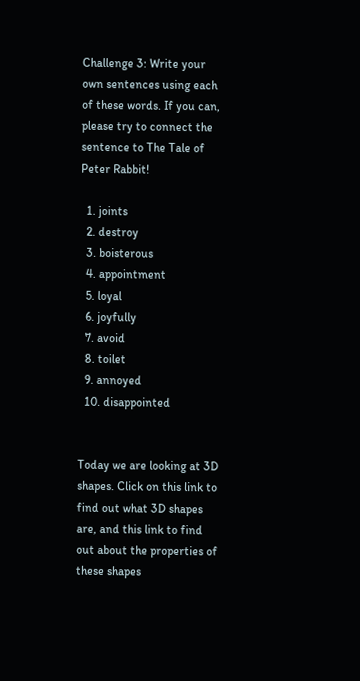Challenge 3: Write your own sentences using each of these words. If you can, please try to connect the sentence to The Tale of Peter Rabbit!

  1. joints
  2. destroy
  3. boisterous
  4. appointment
  5. loyal
  6. joyfully
  7. avoid
  8. toilet
  9. annoyed
  10. disappointed


Today we are looking at 3D shapes. Click on this link to find out what 3D shapes are, and this link to find out about the properties of these shapes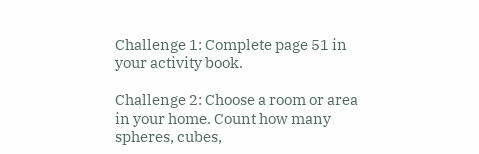Challenge 1: Complete page 51 in your activity book.

Challenge 2: Choose a room or area in your home. Count how many spheres, cubes,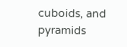cuboids, and pyramids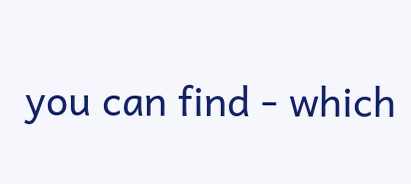you can find - which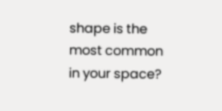shape is the most common in your space?